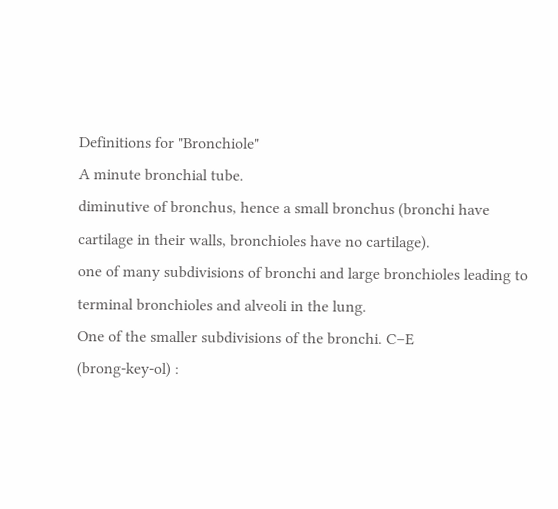Definitions for "Bronchiole"
A minute bronchial tube.
diminutive of bronchus, hence a small bronchus (bronchi have cartilage in their walls, bronchioles have no cartilage).
one of many subdivisions of bronchi and large bronchioles leading to terminal bronchioles and alveoli in the lung.
One of the smaller subdivisions of the bronchi. C–E
(brong-key-ol) :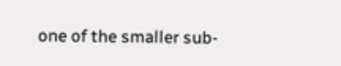one of the smaller sub-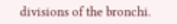divisions of the bronchi.